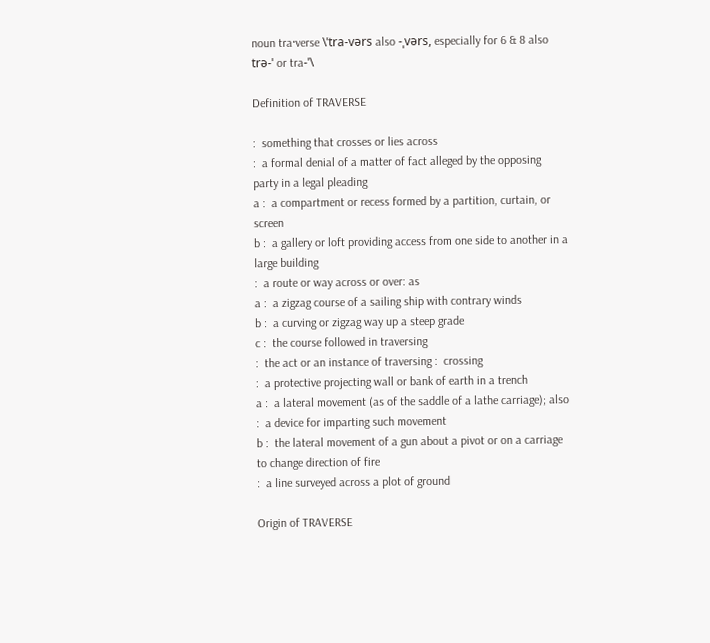noun tra·verse \ˈtra-vərs also -ˌvərs, especially for 6 & 8 also trə-ˈ or tra-ˈ\

Definition of TRAVERSE

:  something that crosses or lies across
:  a formal denial of a matter of fact alleged by the opposing party in a legal pleading
a :  a compartment or recess formed by a partition, curtain, or screen
b :  a gallery or loft providing access from one side to another in a large building
:  a route or way across or over: as
a :  a zigzag course of a sailing ship with contrary winds
b :  a curving or zigzag way up a steep grade
c :  the course followed in traversing
:  the act or an instance of traversing :  crossing
:  a protective projecting wall or bank of earth in a trench
a :  a lateral movement (as of the saddle of a lathe carriage); also :  a device for imparting such movement
b :  the lateral movement of a gun about a pivot or on a carriage to change direction of fire
:  a line surveyed across a plot of ground

Origin of TRAVERSE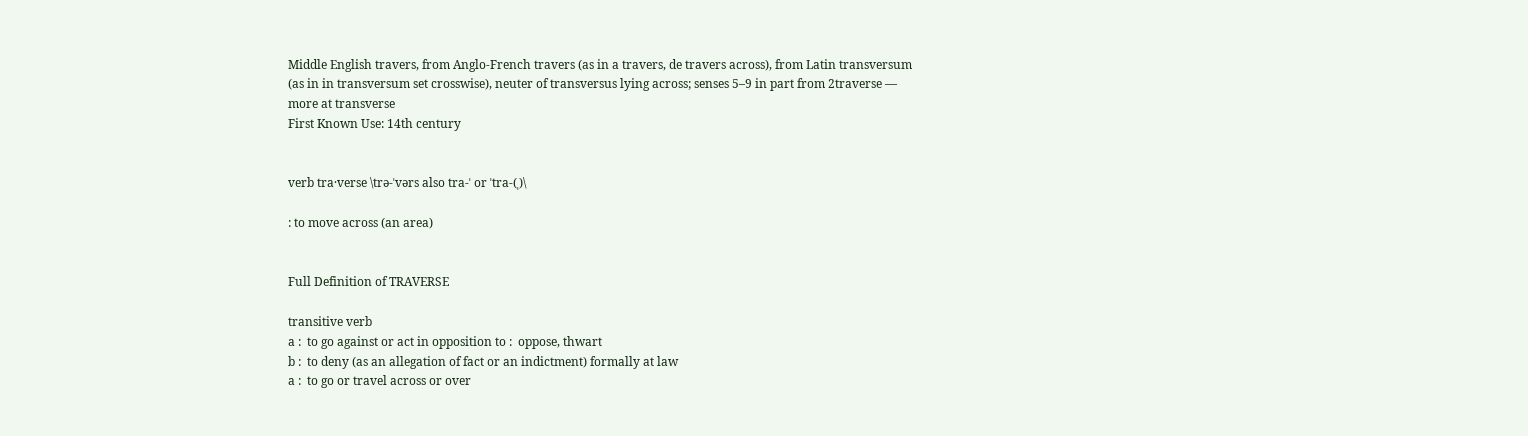Middle English travers, from Anglo-French travers (as in a travers, de travers across), from Latin transversum (as in in transversum set crosswise), neuter of transversus lying across; senses 5–9 in part from 2traverse — more at transverse
First Known Use: 14th century


verb tra·verse \trə-ˈvərs also tra-ˈ or ˈtra-(ˌ)\

: to move across (an area)


Full Definition of TRAVERSE

transitive verb
a :  to go against or act in opposition to :  oppose, thwart
b :  to deny (as an allegation of fact or an indictment) formally at law
a :  to go or travel across or over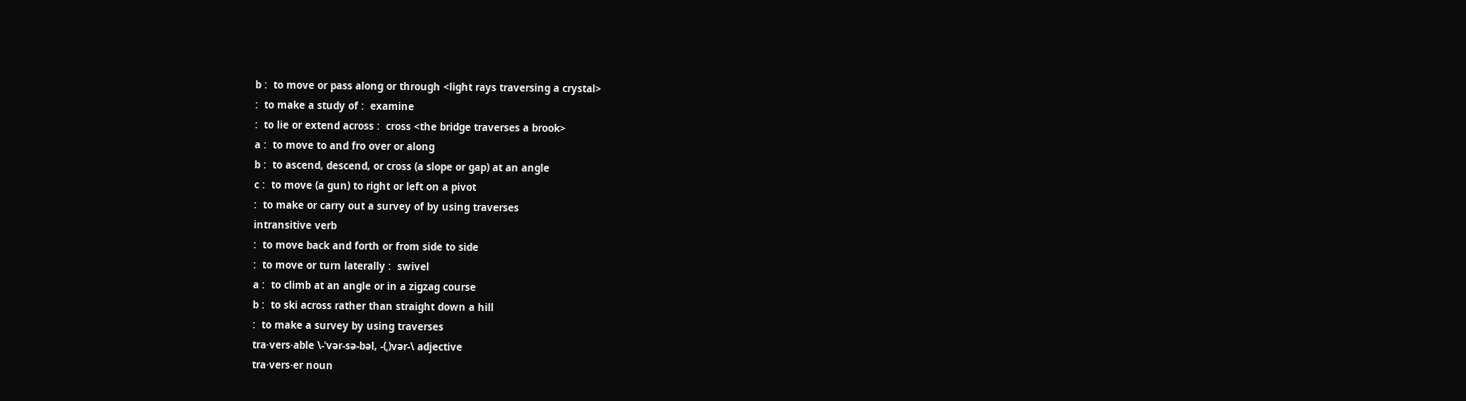b :  to move or pass along or through <light rays traversing a crystal>
:  to make a study of :  examine
:  to lie or extend across :  cross <the bridge traverses a brook>
a :  to move to and fro over or along
b :  to ascend, descend, or cross (a slope or gap) at an angle
c :  to move (a gun) to right or left on a pivot
:  to make or carry out a survey of by using traverses
intransitive verb
:  to move back and forth or from side to side
:  to move or turn laterally :  swivel
a :  to climb at an angle or in a zigzag course
b :  to ski across rather than straight down a hill
:  to make a survey by using traverses
tra·vers·able \-ˈvər-sə-bəl, -(ˌ)vər-\ adjective
tra·vers·er noun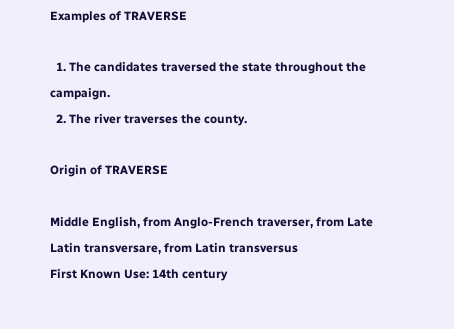Examples of TRAVERSE

  1. The candidates traversed the state throughout the campaign.
  2. The river traverses the county.

Origin of TRAVERSE

Middle English, from Anglo-French traverser, from Late Latin transversare, from Latin transversus
First Known Use: 14th century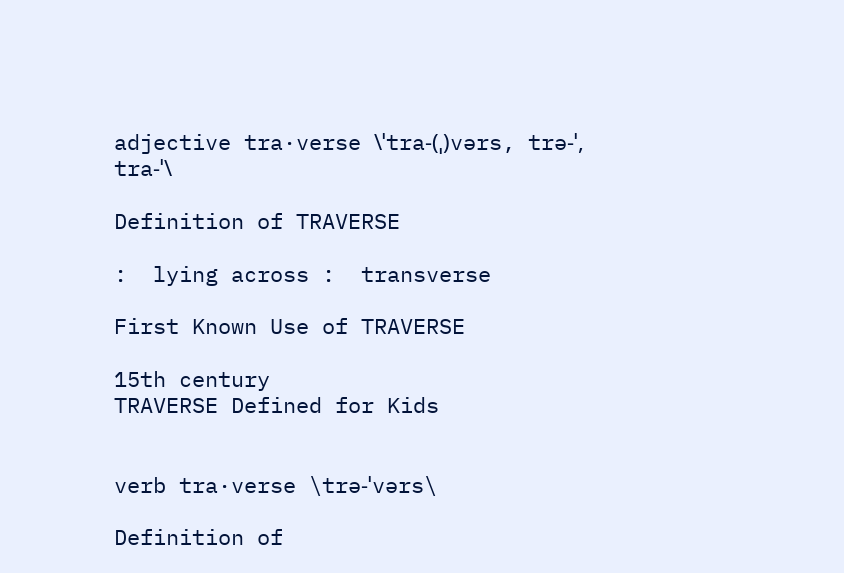adjective tra·verse \ˈtra-(ˌ)vərs, trə-ˈ, tra-ˈ\

Definition of TRAVERSE

:  lying across :  transverse

First Known Use of TRAVERSE

15th century
TRAVERSE Defined for Kids


verb tra·verse \trə-ˈvərs\

Definition of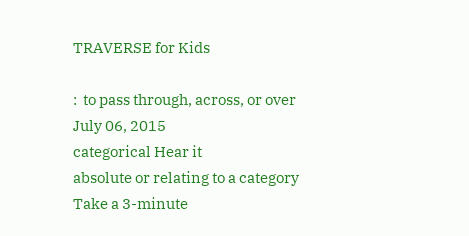TRAVERSE for Kids

:  to pass through, across, or over
July 06, 2015
categorical Hear it
absolute or relating to a category
Take a 3-minute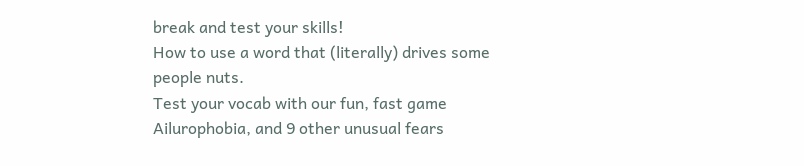break and test your skills!
How to use a word that (literally) drives some people nuts.
Test your vocab with our fun, fast game
Ailurophobia, and 9 other unusual fears